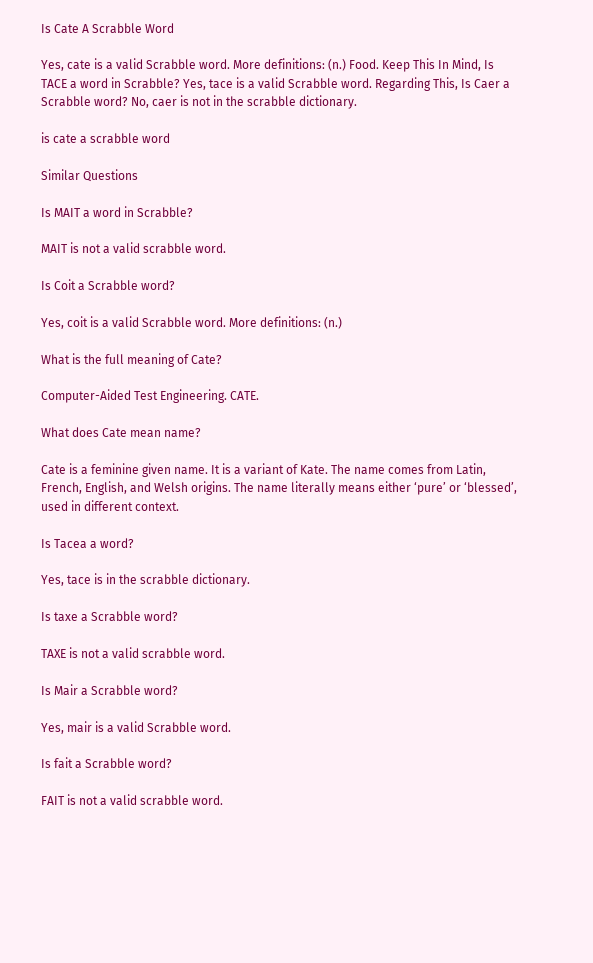Is Cate A Scrabble Word

Yes, cate is a valid Scrabble word. More definitions: (n.) Food. Keep This In Mind, Is TACE a word in Scrabble? Yes, tace is a valid Scrabble word. Regarding This, Is Caer a Scrabble word? No, caer is not in the scrabble dictionary.

is cate a scrabble word

Similar Questions

Is MAIT a word in Scrabble?

MAIT is not a valid scrabble word.

Is Coit a Scrabble word?

Yes, coit is a valid Scrabble word. More definitions: (n.)

What is the full meaning of Cate?

Computer-Aided Test Engineering. CATE.

What does Cate mean name?

Cate is a feminine given name. It is a variant of Kate. The name comes from Latin, French, English, and Welsh origins. The name literally means either ‘pure’ or ‘blessed’, used in different context.

Is Tacea a word?

Yes, tace is in the scrabble dictionary.

Is taxe a Scrabble word?

TAXE is not a valid scrabble word.

Is Mair a Scrabble word?

Yes, mair is a valid Scrabble word.

Is fait a Scrabble word?

FAIT is not a valid scrabble word.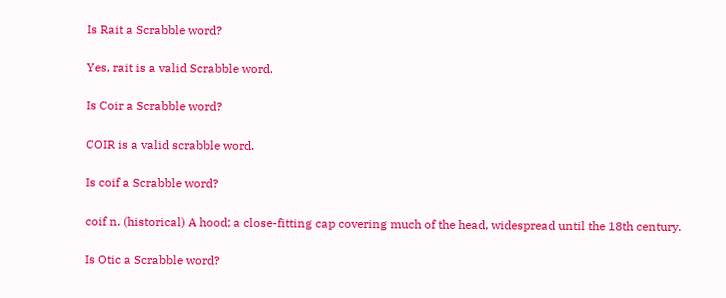Is Rait a Scrabble word?

Yes, rait is a valid Scrabble word.

Is Coir a Scrabble word?

COIR is a valid scrabble word.

Is coif a Scrabble word?

coif n. (historical) A hood; a close-fitting cap covering much of the head, widespread until the 18th century.

Is Otic a Scrabble word?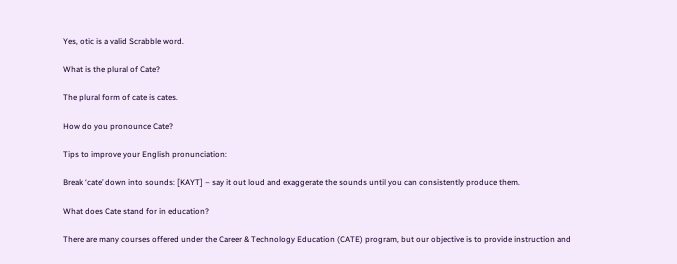Yes, otic is a valid Scrabble word.

What is the plural of Cate?

The plural form of cate is cates.

How do you pronounce Cate?

Tips to improve your English pronunciation:

Break ‘cate’ down into sounds: [KAYT] – say it out loud and exaggerate the sounds until you can consistently produce them.

What does Cate stand for in education?

There are many courses offered under the Career & Technology Education (CATE) program, but our objective is to provide instruction and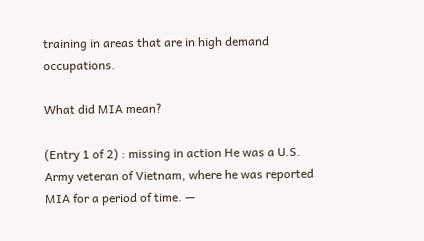training in areas that are in high demand occupations.

What did MIA mean?

(Entry 1 of 2) : missing in action He was a U.S. Army veteran of Vietnam, where he was reported MIA for a period of time. —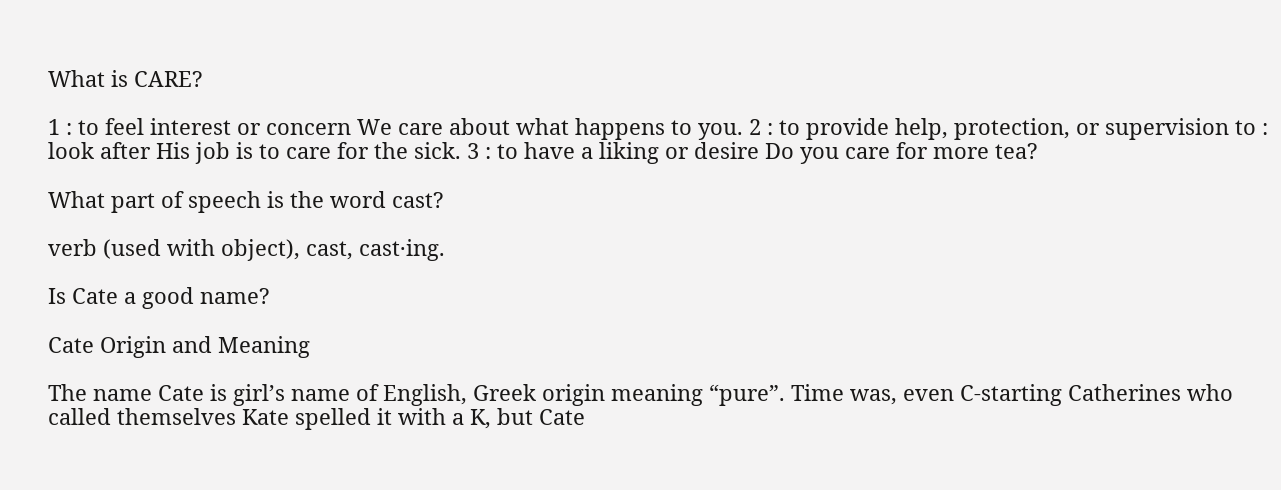What is CARE?

1 : to feel interest or concern We care about what happens to you. 2 : to provide help, protection, or supervision to : look after His job is to care for the sick. 3 : to have a liking or desire Do you care for more tea?

What part of speech is the word cast?

verb (used with object), cast, cast·ing.

Is Cate a good name?

Cate Origin and Meaning

The name Cate is girl’s name of English, Greek origin meaning “pure”. Time was, even C-starting Catherines who called themselves Kate spelled it with a K, but Cate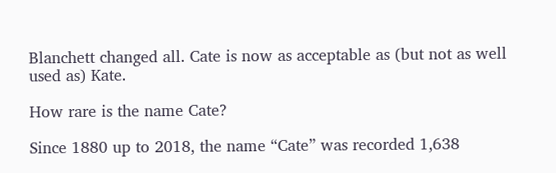Blanchett changed all. Cate is now as acceptable as (but not as well used as) Kate.

How rare is the name Cate?

Since 1880 up to 2018, the name “Cate” was recorded 1,638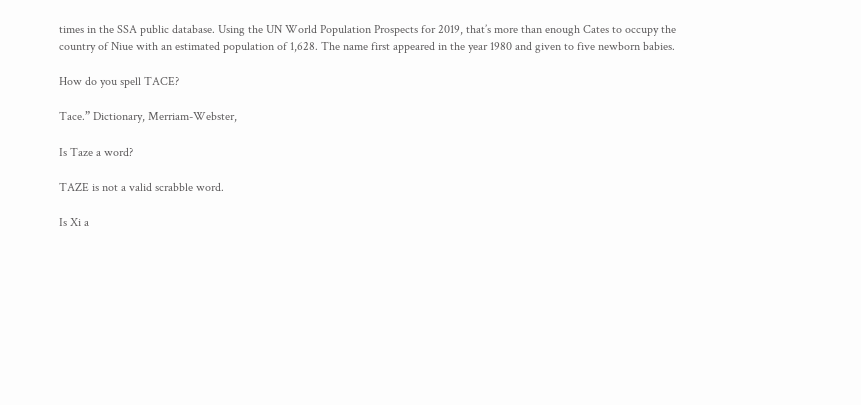times in the SSA public database. Using the UN World Population Prospects for 2019, that’s more than enough Cates to occupy the country of Niue with an estimated population of 1,628. The name first appeared in the year 1980 and given to five newborn babies.

How do you spell TACE?

Tace.” Dictionary, Merriam-Webster,

Is Taze a word?

TAZE is not a valid scrabble word.

Is Xi a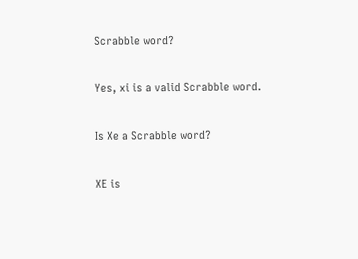Scrabble word?

Yes, xi is a valid Scrabble word.

Is Xe a Scrabble word?

XE is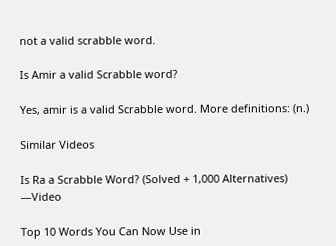not a valid scrabble word.

Is Amir a valid Scrabble word?

Yes, amir is a valid Scrabble word. More definitions: (n.)

Similar Videos

Is Ra a Scrabble Word? (Solved + 1,000 Alternatives) —Video

Top 10 Words You Can Now Use in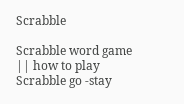Scrabble

Scrabble word game || how to play Scrabble go -stay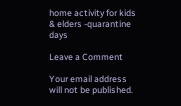home activity for kids & elders -quarantine days

Leave a Comment

Your email address will not be published.